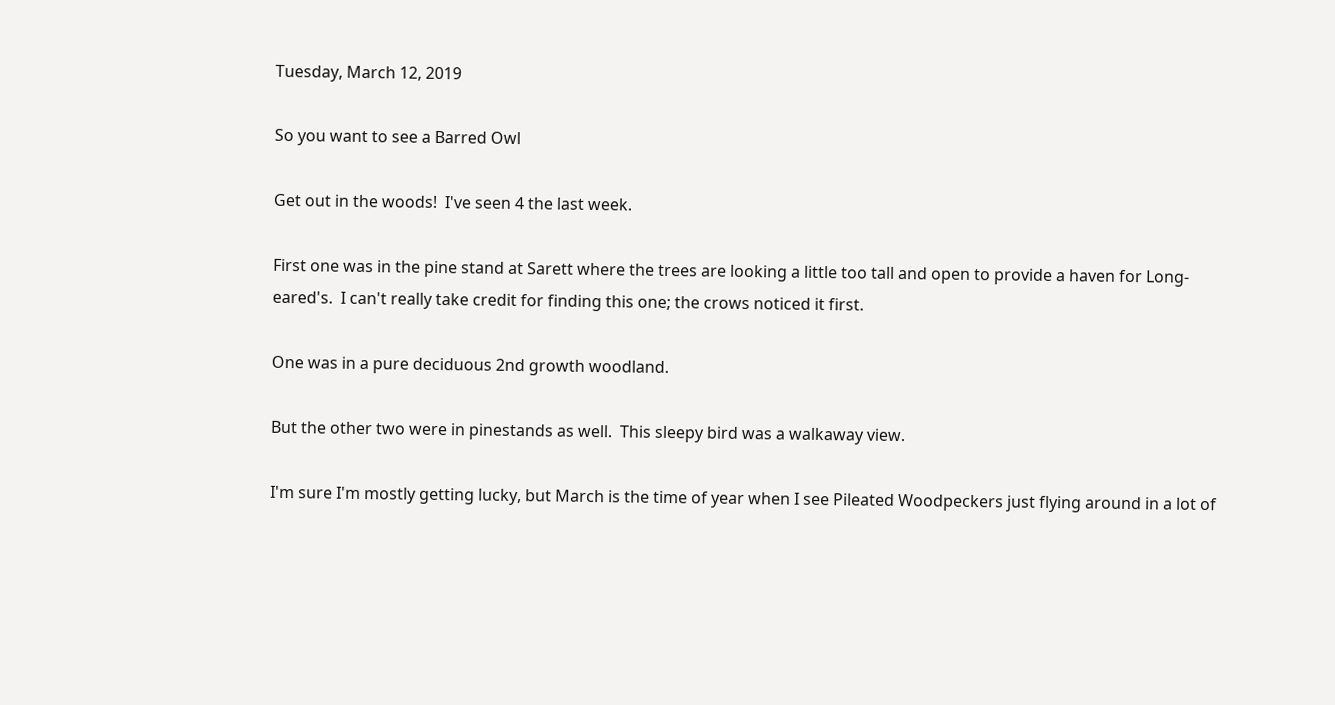Tuesday, March 12, 2019

So you want to see a Barred Owl

Get out in the woods!  I've seen 4 the last week.

First one was in the pine stand at Sarett where the trees are looking a little too tall and open to provide a haven for Long-eared's.  I can't really take credit for finding this one; the crows noticed it first.

One was in a pure deciduous 2nd growth woodland.

But the other two were in pinestands as well.  This sleepy bird was a walkaway view.

I'm sure I'm mostly getting lucky, but March is the time of year when I see Pileated Woodpeckers just flying around in a lot of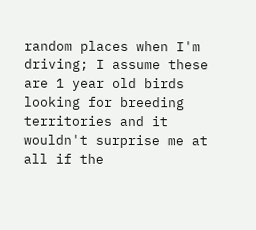random places when I'm driving; I assume these are 1 year old birds looking for breeding territories and it wouldn't surprise me at all if the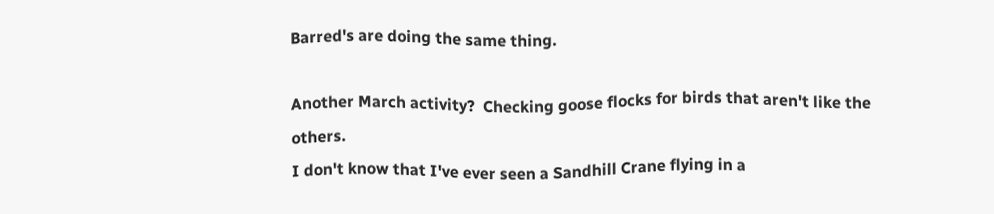Barred's are doing the same thing.

Another March activity?  Checking goose flocks for birds that aren't like the others.
I don't know that I've ever seen a Sandhill Crane flying in a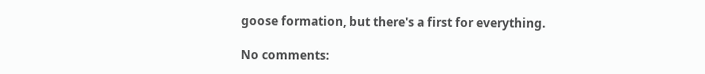goose formation, but there's a first for everything.

No comments: